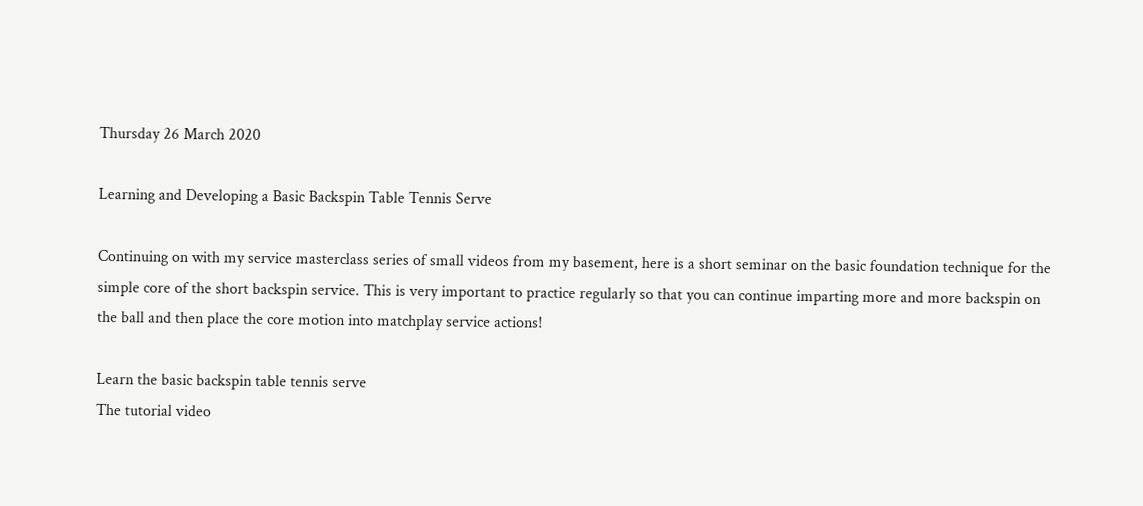Thursday 26 March 2020

Learning and Developing a Basic Backspin Table Tennis Serve

Continuing on with my service masterclass series of small videos from my basement, here is a short seminar on the basic foundation technique for the simple core of the short backspin service. This is very important to practice regularly so that you can continue imparting more and more backspin on the ball and then place the core motion into matchplay service actions!

Learn the basic backspin table tennis serve
The tutorial video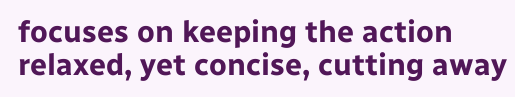focuses on keeping the action relaxed, yet concise, cutting away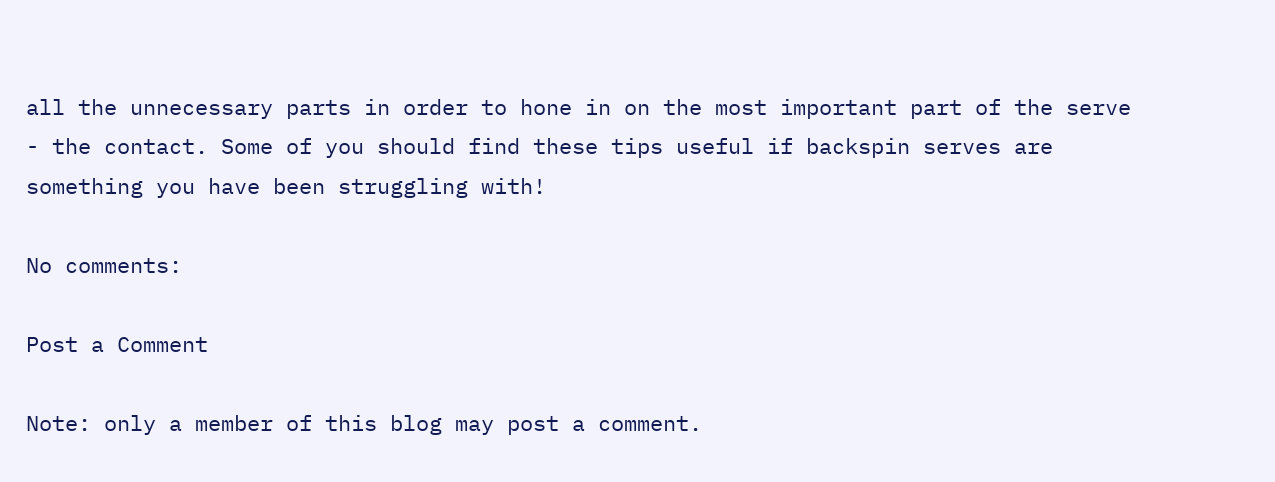all the unnecessary parts in order to hone in on the most important part of the serve - the contact. Some of you should find these tips useful if backspin serves are something you have been struggling with!

No comments:

Post a Comment

Note: only a member of this blog may post a comment.